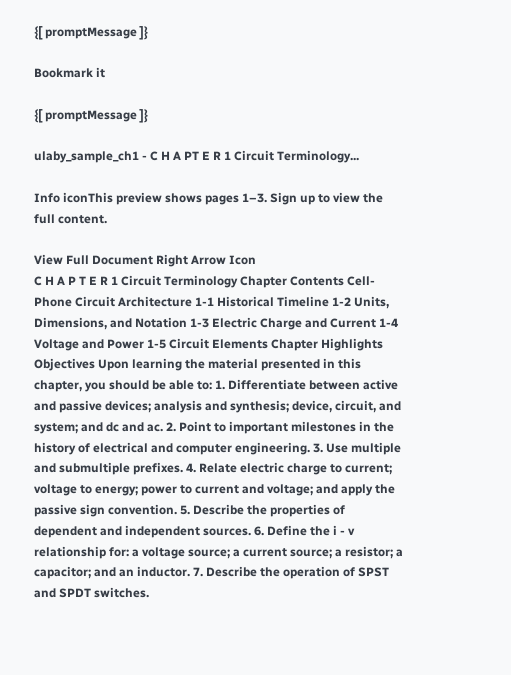{[ promptMessage ]}

Bookmark it

{[ promptMessage ]}

ulaby_sample_ch1 - C H A PT E R 1 Circuit Terminology...

Info iconThis preview shows pages 1–3. Sign up to view the full content.

View Full Document Right Arrow Icon
C H A P T E R 1 Circuit Terminology Chapter Contents Cell-Phone Circuit Architecture 1-1 Historical Timeline 1-2 Units, Dimensions, and Notation 1-3 Electric Charge and Current 1-4 Voltage and Power 1-5 Circuit Elements Chapter Highlights Objectives Upon learning the material presented in this chapter, you should be able to: 1. Differentiate between active and passive devices; analysis and synthesis; device, circuit, and system; and dc and ac. 2. Point to important milestones in the history of electrical and computer engineering. 3. Use multiple and submultiple prefixes. 4. Relate electric charge to current; voltage to energy; power to current and voltage; and apply the passive sign convention. 5. Describe the properties of dependent and independent sources. 6. Define the i - v relationship for: a voltage source; a current source; a resistor; a capacitor; and an inductor. 7. Describe the operation of SPST and SPDT switches.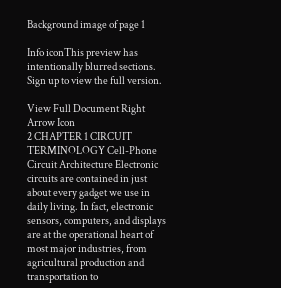Background image of page 1

Info iconThis preview has intentionally blurred sections. Sign up to view the full version.

View Full Document Right Arrow Icon
2 CHAPTER 1 CIRCUIT TERMINOLOGY Cell-Phone Circuit Architecture Electronic circuits are contained in just about every gadget we use in daily living. In fact, electronic sensors, computers, and displays are at the operational heart of most major industries, from agricultural production and transportation to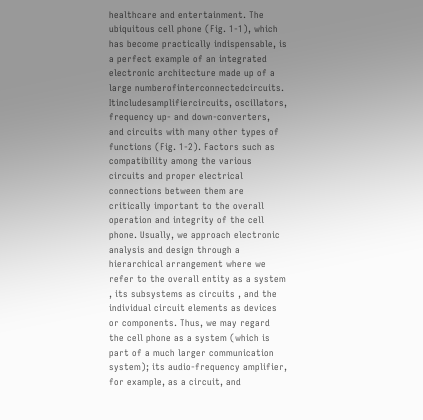healthcare and entertainment. The ubiquitous cell phone (Fig. 1-1), which has become practically indispensable, is a perfect example of an integrated electronic architecture made up of a large numberofinterconnectedcircuits. Itincludesamplifiercircuits, oscillators, frequency up- and down-converters, and circuits with many other types of functions (Fig. 1-2). Factors such as compatibility among the various circuits and proper electrical connections between them are critically important to the overall operation and integrity of the cell phone. Usually, we approach electronic analysis and design through a hierarchical arrangement where we refer to the overall entity as a system , its subsystems as circuits , and the individual circuit elements as devices or components. Thus, we may regard the cell phone as a system (which is part of a much larger communication system); its audio-frequency amplifier, for example, as a circuit, and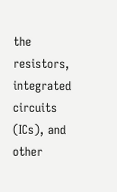the resistors, integrated circuits (ICs), and other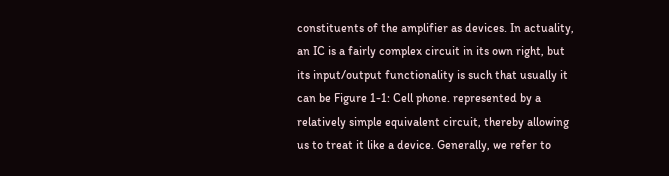constituents of the amplifier as devices. In actuality, an IC is a fairly complex circuit in its own right, but its input/output functionality is such that usually it can be Figure 1-1: Cell phone. represented by a relatively simple equivalent circuit, thereby allowing us to treat it like a device. Generally, we refer to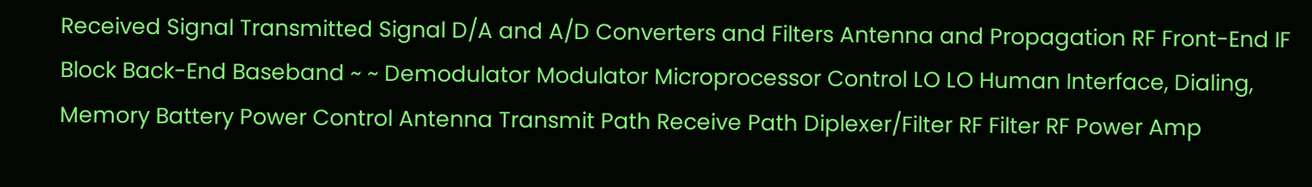Received Signal Transmitted Signal D/A and A/D Converters and Filters Antenna and Propagation RF Front-End IF Block Back-End Baseband ~ ~ Demodulator Modulator Microprocessor Control LO LO Human Interface, Dialing, Memory Battery Power Control Antenna Transmit Path Receive Path Diplexer/Filter RF Filter RF Power Amp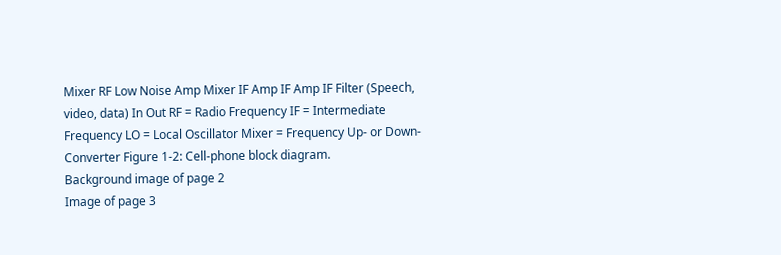Mixer RF Low Noise Amp Mixer IF Amp IF Amp IF Filter (Speech, video, data) In Out RF = Radio Frequency IF = Intermediate Frequency LO = Local Oscillator Mixer = Frequency Up- or Down-Converter Figure 1-2: Cell-phone block diagram.
Background image of page 2
Image of page 3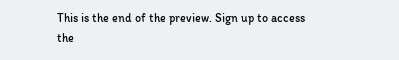This is the end of the preview. Sign up to access the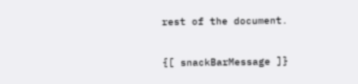rest of the document.

{[ snackBarMessage ]}